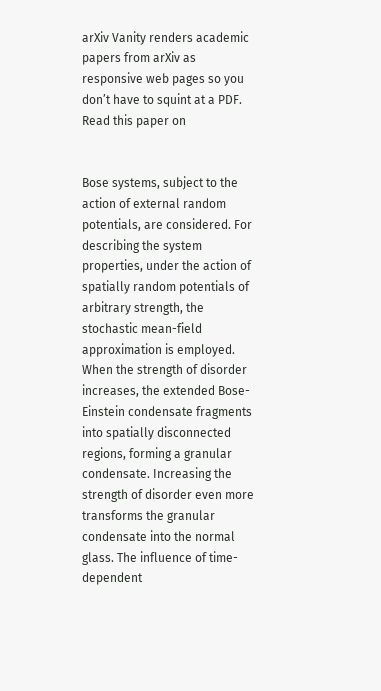arXiv Vanity renders academic papers from arXiv as responsive web pages so you don’t have to squint at a PDF. Read this paper on


Bose systems, subject to the action of external random potentials, are considered. For describing the system properties, under the action of spatially random potentials of arbitrary strength, the stochastic mean-field approximation is employed. When the strength of disorder increases, the extended Bose-Einstein condensate fragments into spatially disconnected regions, forming a granular condensate. Increasing the strength of disorder even more transforms the granular condensate into the normal glass. The influence of time-dependent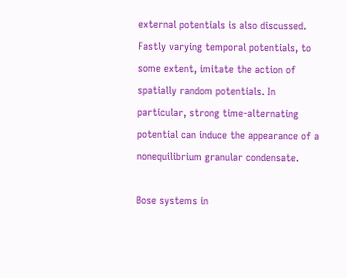external potentials is also discussed. Fastly varying temporal potentials, to some extent, imitate the action of spatially random potentials. In particular, strong time-alternating potential can induce the appearance of a nonequilibrium granular condensate.

Bose systems in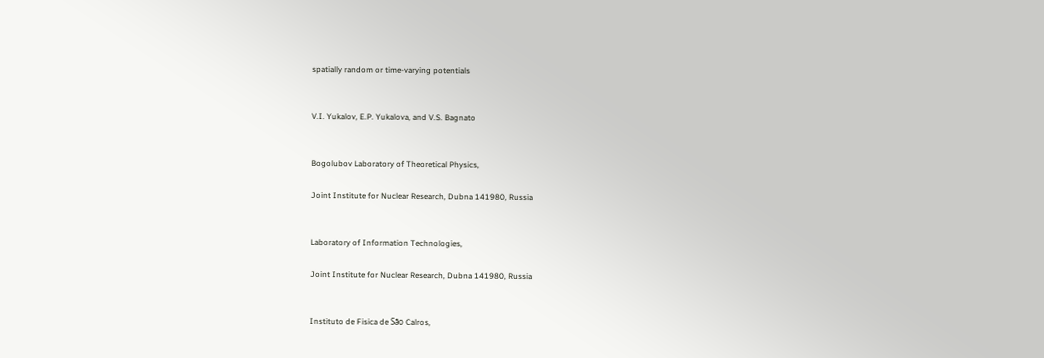spatially random or time-varying potentials


V.I. Yukalov, E.P. Yukalova, and V.S. Bagnato


Bogolubov Laboratory of Theoretical Physics,

Joint Institute for Nuclear Research, Dubna 141980, Russia


Laboratory of Information Technologies,

Joint Institute for Nuclear Research, Dubna 141980, Russia


Instituto de Fisica de São Calros,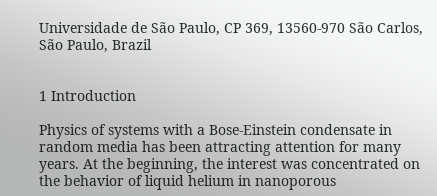Universidade de São Paulo, CP 369, 13560-970 São Carlos, São Paulo, Brazil


1 Introduction

Physics of systems with a Bose-Einstein condensate in random media has been attracting attention for many years. At the beginning, the interest was concentrated on the behavior of liquid helium in nanoporous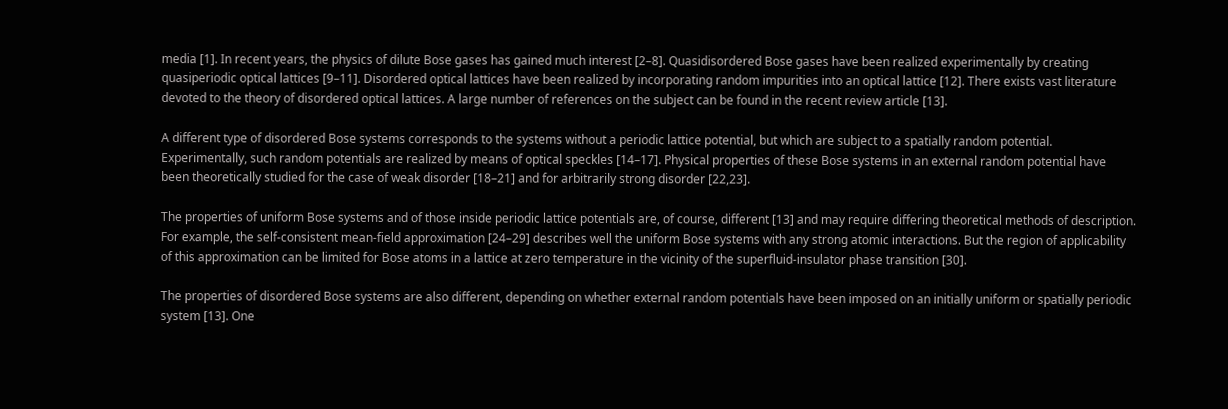media [1]. In recent years, the physics of dilute Bose gases has gained much interest [2–8]. Quasidisordered Bose gases have been realized experimentally by creating quasiperiodic optical lattices [9–11]. Disordered optical lattices have been realized by incorporating random impurities into an optical lattice [12]. There exists vast literature devoted to the theory of disordered optical lattices. A large number of references on the subject can be found in the recent review article [13].

A different type of disordered Bose systems corresponds to the systems without a periodic lattice potential, but which are subject to a spatially random potential. Experimentally, such random potentials are realized by means of optical speckles [14–17]. Physical properties of these Bose systems in an external random potential have been theoretically studied for the case of weak disorder [18–21] and for arbitrarily strong disorder [22,23].

The properties of uniform Bose systems and of those inside periodic lattice potentials are, of course, different [13] and may require differing theoretical methods of description. For example, the self-consistent mean-field approximation [24–29] describes well the uniform Bose systems with any strong atomic interactions. But the region of applicability of this approximation can be limited for Bose atoms in a lattice at zero temperature in the vicinity of the superfluid-insulator phase transition [30].

The properties of disordered Bose systems are also different, depending on whether external random potentials have been imposed on an initially uniform or spatially periodic system [13]. One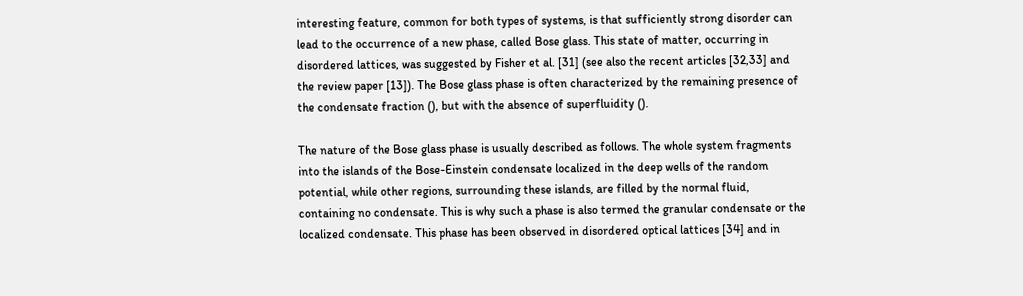interesting feature, common for both types of systems, is that sufficiently strong disorder can lead to the occurrence of a new phase, called Bose glass. This state of matter, occurring in disordered lattices, was suggested by Fisher et al. [31] (see also the recent articles [32,33] and the review paper [13]). The Bose glass phase is often characterized by the remaining presence of the condensate fraction (), but with the absence of superfluidity ().

The nature of the Bose glass phase is usually described as follows. The whole system fragments into the islands of the Bose-Einstein condensate localized in the deep wells of the random potential, while other regions, surrounding these islands, are filled by the normal fluid, containing no condensate. This is why such a phase is also termed the granular condensate or the localized condensate. This phase has been observed in disordered optical lattices [34] and in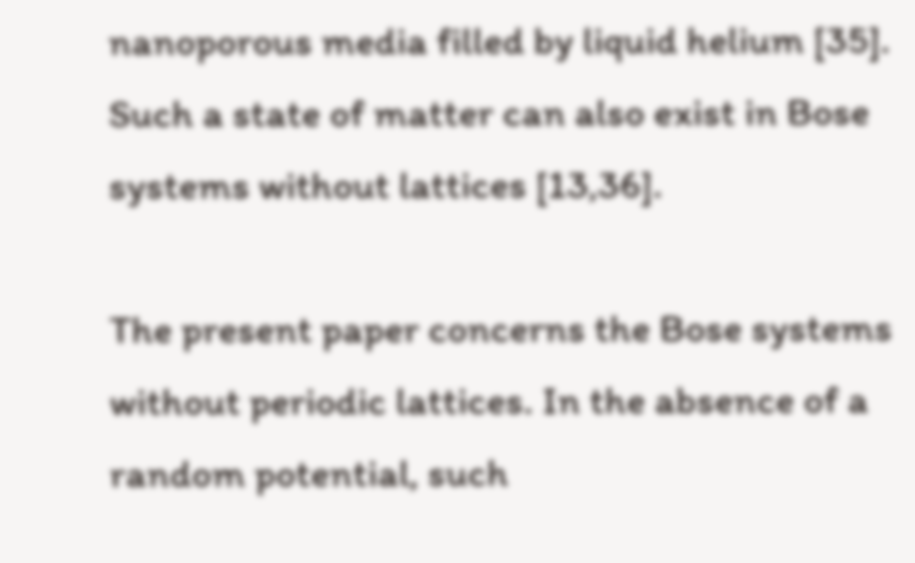nanoporous media filled by liquid helium [35]. Such a state of matter can also exist in Bose systems without lattices [13,36].

The present paper concerns the Bose systems without periodic lattices. In the absence of a random potential, such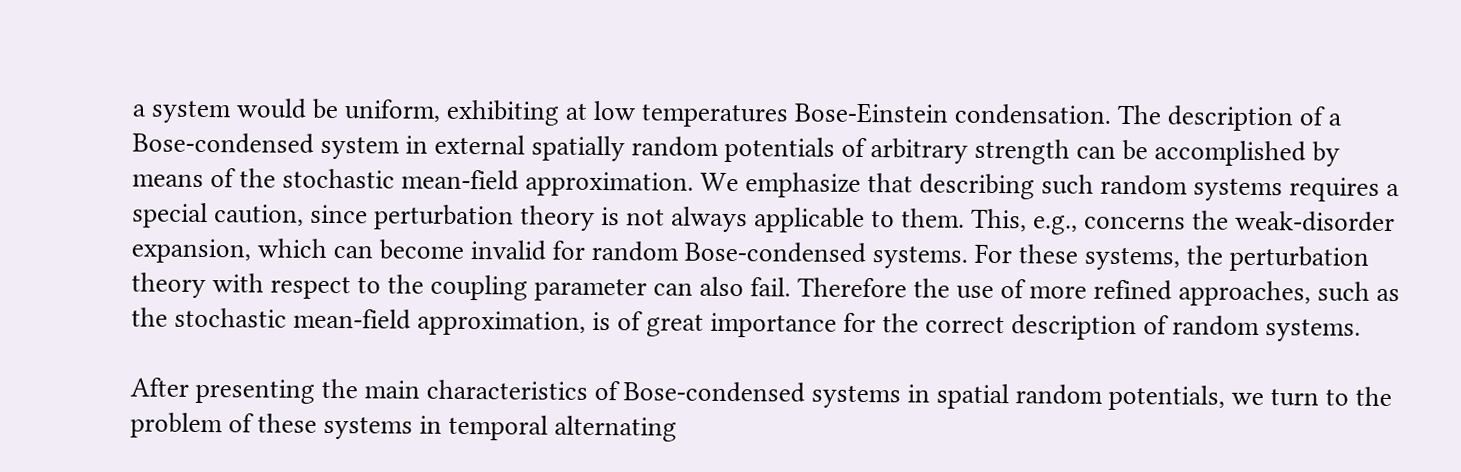a system would be uniform, exhibiting at low temperatures Bose-Einstein condensation. The description of a Bose-condensed system in external spatially random potentials of arbitrary strength can be accomplished by means of the stochastic mean-field approximation. We emphasize that describing such random systems requires a special caution, since perturbation theory is not always applicable to them. This, e.g., concerns the weak-disorder expansion, which can become invalid for random Bose-condensed systems. For these systems, the perturbation theory with respect to the coupling parameter can also fail. Therefore the use of more refined approaches, such as the stochastic mean-field approximation, is of great importance for the correct description of random systems.

After presenting the main characteristics of Bose-condensed systems in spatial random potentials, we turn to the problem of these systems in temporal alternating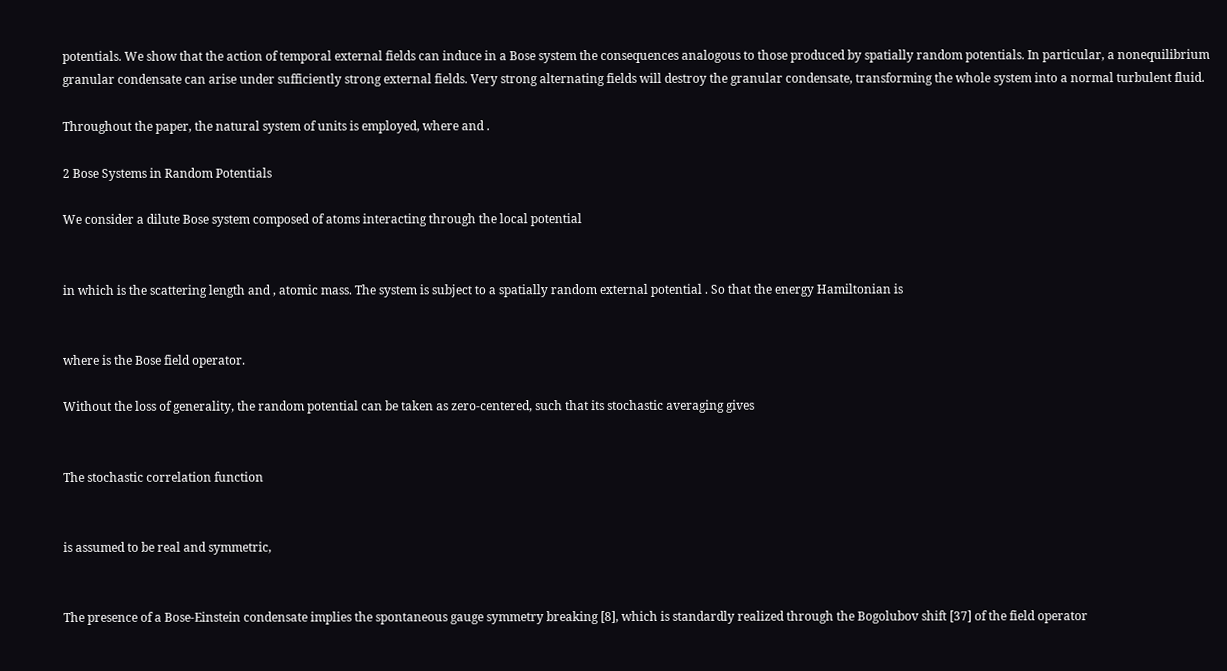potentials. We show that the action of temporal external fields can induce in a Bose system the consequences analogous to those produced by spatially random potentials. In particular, a nonequilibrium granular condensate can arise under sufficiently strong external fields. Very strong alternating fields will destroy the granular condensate, transforming the whole system into a normal turbulent fluid.

Throughout the paper, the natural system of units is employed, where and .

2 Bose Systems in Random Potentials

We consider a dilute Bose system composed of atoms interacting through the local potential


in which is the scattering length and , atomic mass. The system is subject to a spatially random external potential . So that the energy Hamiltonian is


where is the Bose field operator.

Without the loss of generality, the random potential can be taken as zero-centered, such that its stochastic averaging gives


The stochastic correlation function


is assumed to be real and symmetric,


The presence of a Bose-Einstein condensate implies the spontaneous gauge symmetry breaking [8], which is standardly realized through the Bogolubov shift [37] of the field operator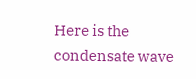Here is the condensate wave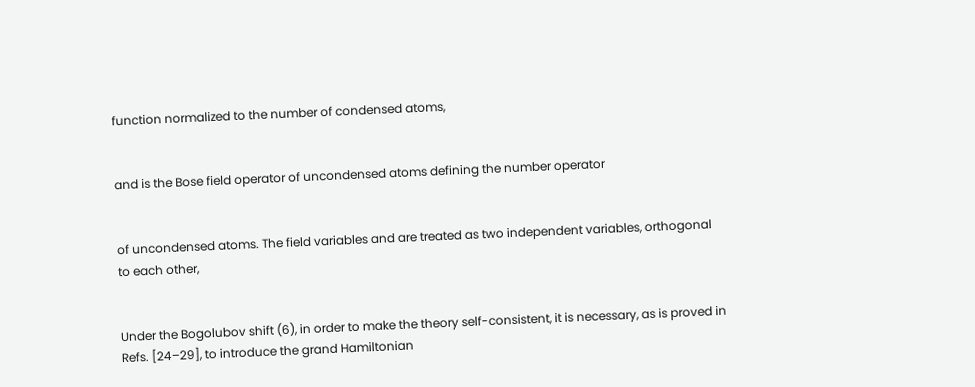function normalized to the number of condensed atoms,


and is the Bose field operator of uncondensed atoms defining the number operator


of uncondensed atoms. The field variables and are treated as two independent variables, orthogonal to each other,


Under the Bogolubov shift (6), in order to make the theory self-consistent, it is necessary, as is proved in Refs. [24–29], to introduce the grand Hamiltonian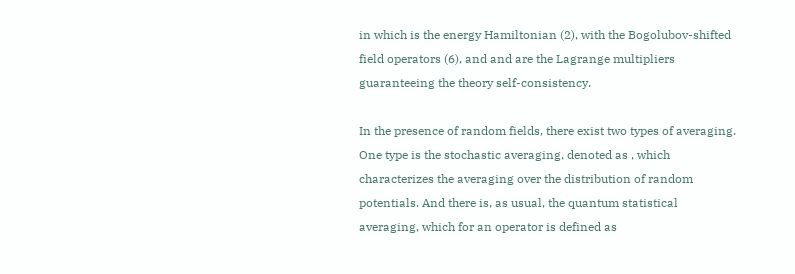in which is the energy Hamiltonian (2), with the Bogolubov-shifted field operators (6), and and are the Lagrange multipliers guaranteeing the theory self-consistency.

In the presence of random fields, there exist two types of averaging. One type is the stochastic averaging, denoted as , which characterizes the averaging over the distribution of random potentials. And there is, as usual, the quantum statistical averaging, which for an operator is defined as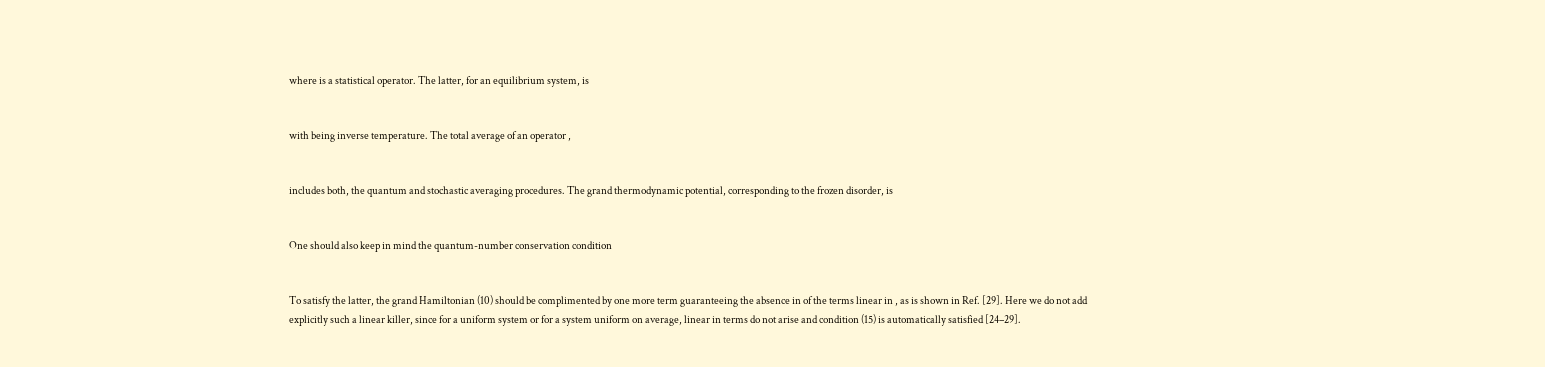where is a statistical operator. The latter, for an equilibrium system, is


with being inverse temperature. The total average of an operator ,


includes both, the quantum and stochastic averaging procedures. The grand thermodynamic potential, corresponding to the frozen disorder, is


One should also keep in mind the quantum-number conservation condition


To satisfy the latter, the grand Hamiltonian (10) should be complimented by one more term guaranteeing the absence in of the terms linear in , as is shown in Ref. [29]. Here we do not add explicitly such a linear killer, since for a uniform system or for a system uniform on average, linear in terms do not arise and condition (15) is automatically satisfied [24–29].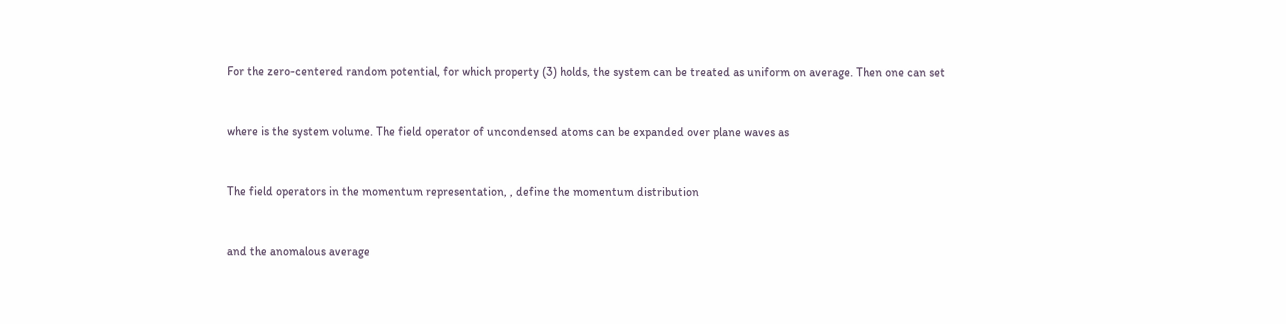For the zero-centered random potential, for which property (3) holds, the system can be treated as uniform on average. Then one can set


where is the system volume. The field operator of uncondensed atoms can be expanded over plane waves as


The field operators in the momentum representation, , define the momentum distribution


and the anomalous average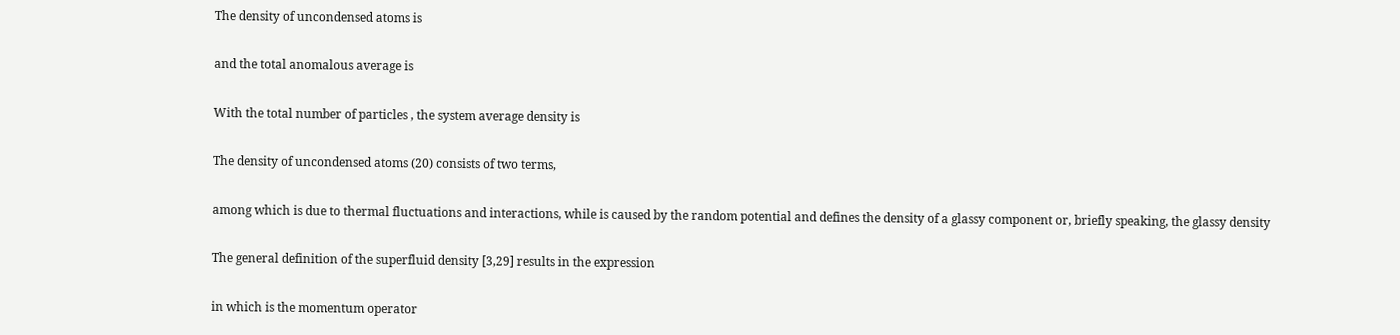The density of uncondensed atoms is


and the total anomalous average is


With the total number of particles , the system average density is


The density of uncondensed atoms (20) consists of two terms,


among which is due to thermal fluctuations and interactions, while is caused by the random potential and defines the density of a glassy component or, briefly speaking, the glassy density


The general definition of the superfluid density [3,29] results in the expression


in which is the momentum operator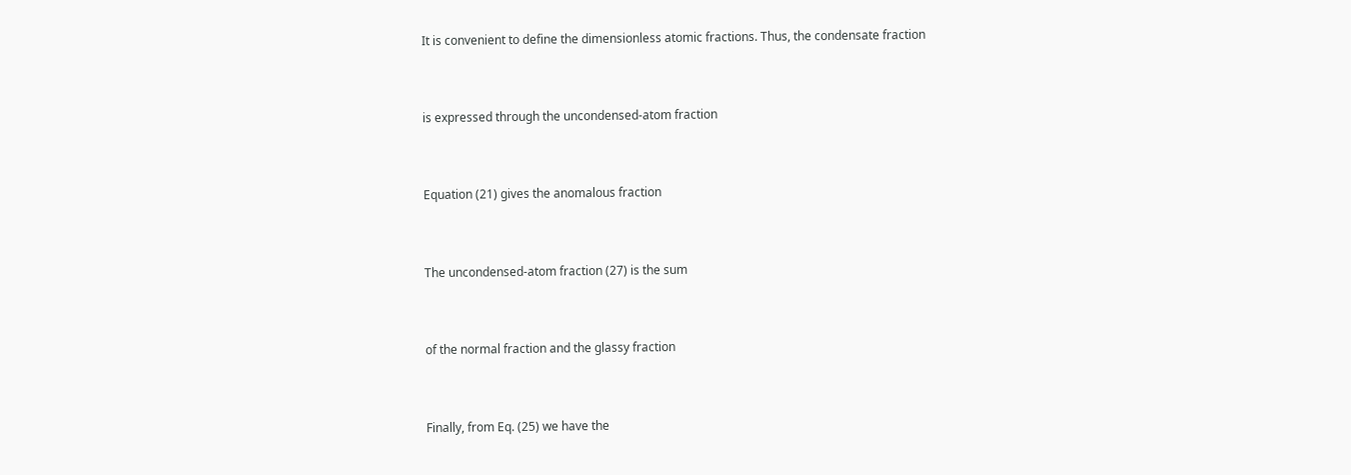It is convenient to define the dimensionless atomic fractions. Thus, the condensate fraction


is expressed through the uncondensed-atom fraction


Equation (21) gives the anomalous fraction


The uncondensed-atom fraction (27) is the sum


of the normal fraction and the glassy fraction


Finally, from Eq. (25) we have the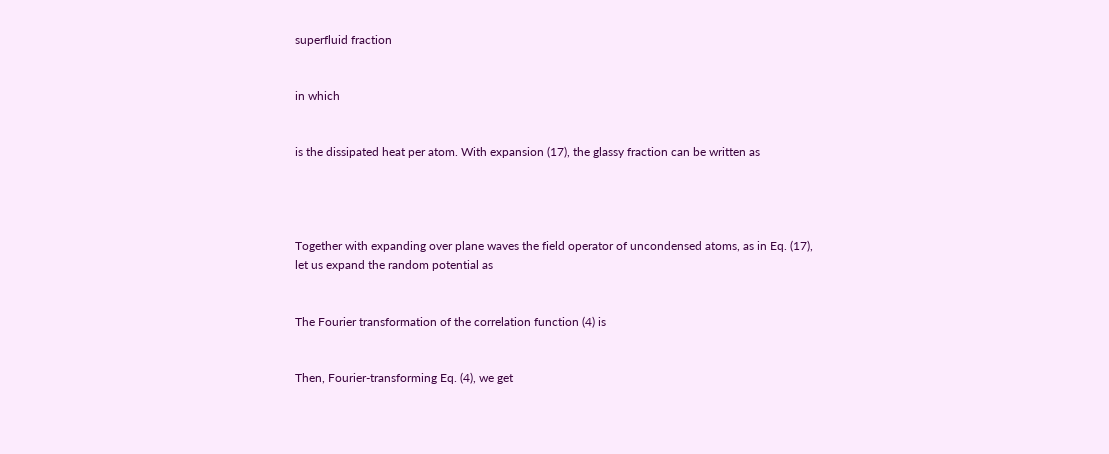superfluid fraction


in which


is the dissipated heat per atom. With expansion (17), the glassy fraction can be written as




Together with expanding over plane waves the field operator of uncondensed atoms, as in Eq. (17), let us expand the random potential as


The Fourier transformation of the correlation function (4) is


Then, Fourier-transforming Eq. (4), we get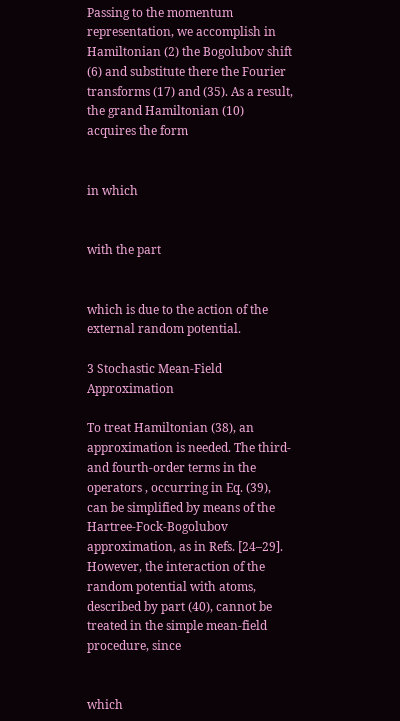Passing to the momentum representation, we accomplish in Hamiltonian (2) the Bogolubov shift (6) and substitute there the Fourier transforms (17) and (35). As a result, the grand Hamiltonian (10) acquires the form


in which


with the part


which is due to the action of the external random potential.

3 Stochastic Mean-Field Approximation

To treat Hamiltonian (38), an approximation is needed. The third- and fourth-order terms in the operators , occurring in Eq. (39), can be simplified by means of the Hartree-Fock-Bogolubov approximation, as in Refs. [24–29]. However, the interaction of the random potential with atoms, described by part (40), cannot be treated in the simple mean-field procedure, since


which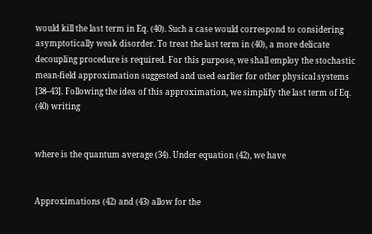would kill the last term in Eq. (40). Such a case would correspond to considering asymptotically weak disorder. To treat the last term in (40), a more delicate decoupling procedure is required. For this purpose, we shall employ the stochastic mean-field approximation suggested and used earlier for other physical systems [38–43]. Following the idea of this approximation, we simplify the last term of Eq. (40) writing


where is the quantum average (34). Under equation (42), we have


Approximations (42) and (43) allow for the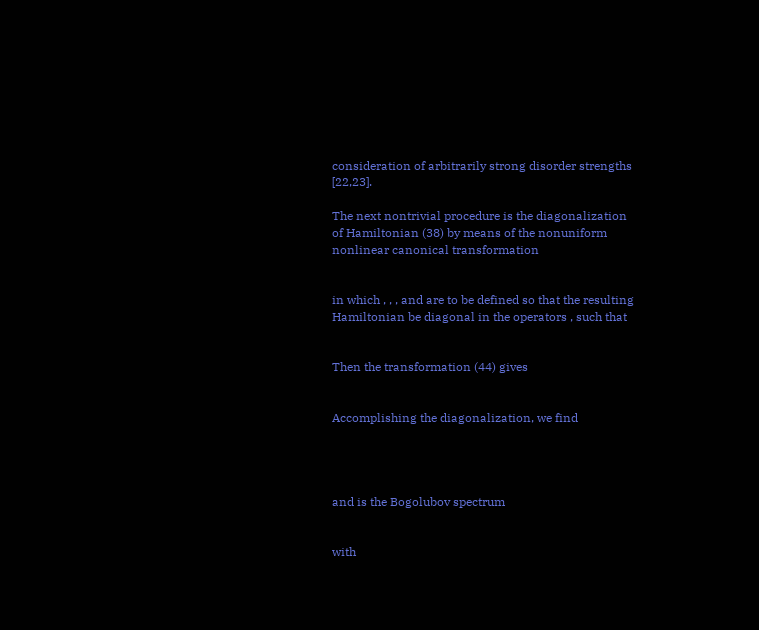consideration of arbitrarily strong disorder strengths [22,23].

The next nontrivial procedure is the diagonalization of Hamiltonian (38) by means of the nonuniform nonlinear canonical transformation


in which , , , and are to be defined so that the resulting Hamiltonian be diagonal in the operators , such that


Then the transformation (44) gives


Accomplishing the diagonalization, we find




and is the Bogolubov spectrum


with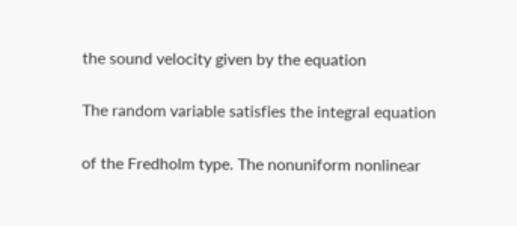the sound velocity given by the equation


The random variable satisfies the integral equation


of the Fredholm type. The nonuniform nonlinear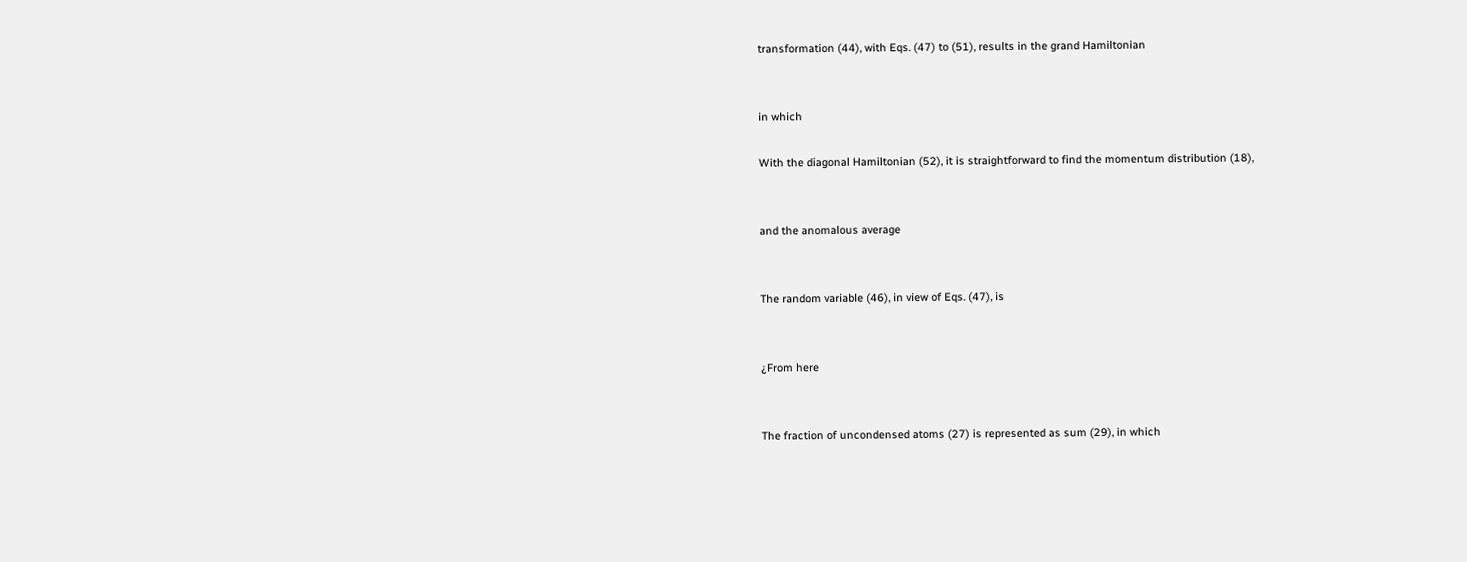transformation (44), with Eqs. (47) to (51), results in the grand Hamiltonian


in which

With the diagonal Hamiltonian (52), it is straightforward to find the momentum distribution (18),


and the anomalous average


The random variable (46), in view of Eqs. (47), is


¿From here


The fraction of uncondensed atoms (27) is represented as sum (29), in which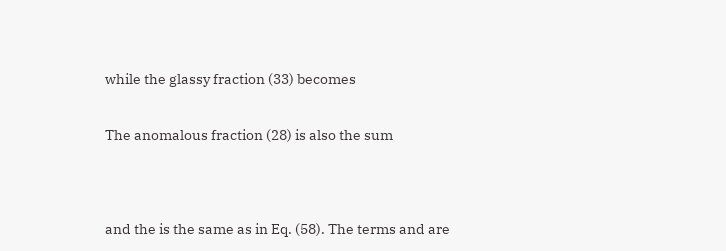while the glassy fraction (33) becomes


The anomalous fraction (28) is also the sum




and the is the same as in Eq. (58). The terms and are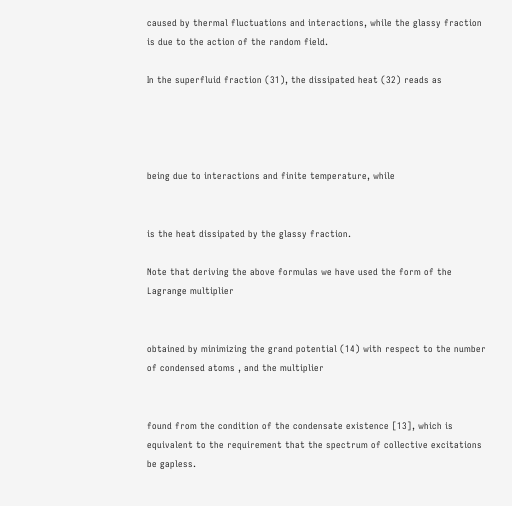caused by thermal fluctuations and interactions, while the glassy fraction is due to the action of the random field.

In the superfluid fraction (31), the dissipated heat (32) reads as




being due to interactions and finite temperature, while


is the heat dissipated by the glassy fraction.

Note that deriving the above formulas we have used the form of the Lagrange multiplier


obtained by minimizing the grand potential (14) with respect to the number of condensed atoms , and the multiplier


found from the condition of the condensate existence [13], which is equivalent to the requirement that the spectrum of collective excitations be gapless.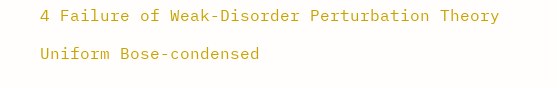4 Failure of Weak-Disorder Perturbation Theory

Uniform Bose-condensed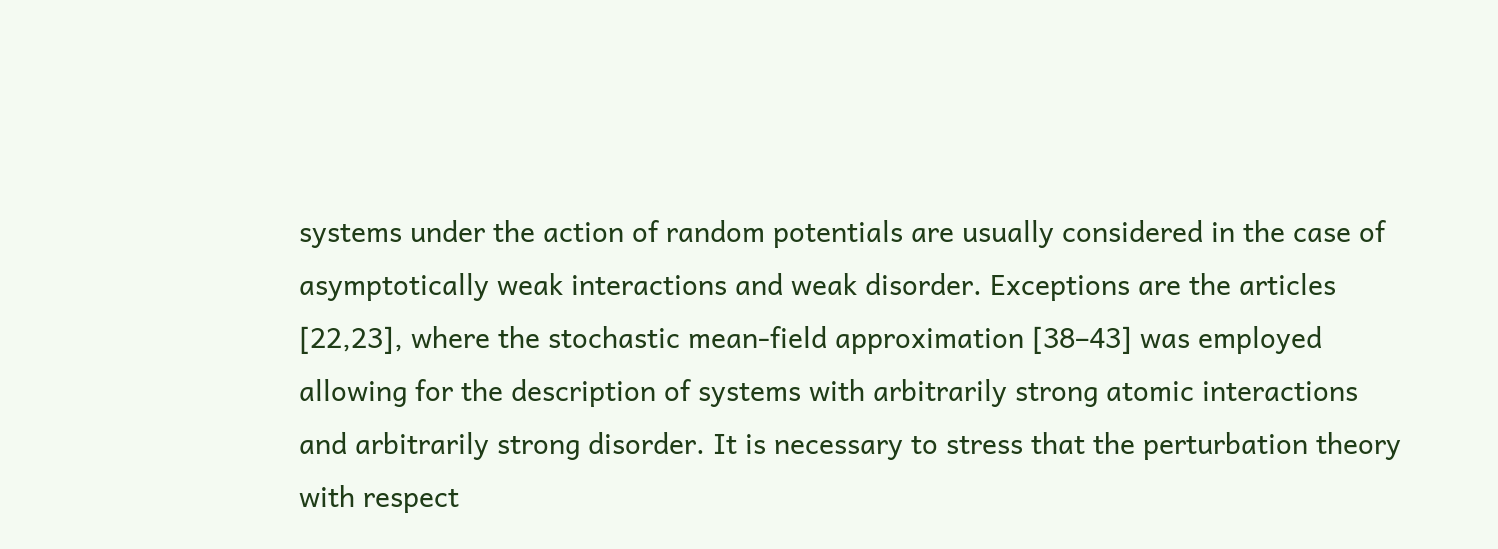systems under the action of random potentials are usually considered in the case of asymptotically weak interactions and weak disorder. Exceptions are the articles [22,23], where the stochastic mean-field approximation [38–43] was employed allowing for the description of systems with arbitrarily strong atomic interactions and arbitrarily strong disorder. It is necessary to stress that the perturbation theory with respect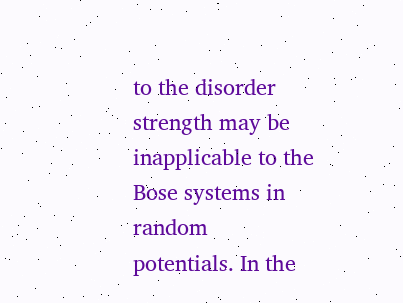to the disorder strength may be inapplicable to the Bose systems in random potentials. In the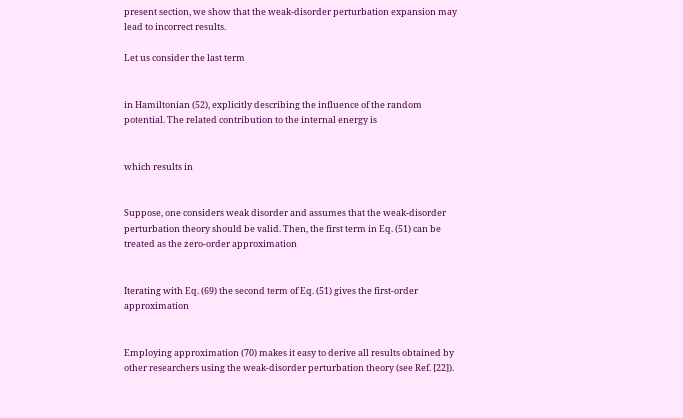present section, we show that the weak-disorder perturbation expansion may lead to incorrect results.

Let us consider the last term


in Hamiltonian (52), explicitly describing the influence of the random potential. The related contribution to the internal energy is


which results in


Suppose, one considers weak disorder and assumes that the weak-disorder perturbation theory should be valid. Then, the first term in Eq. (51) can be treated as the zero-order approximation


Iterating with Eq. (69) the second term of Eq. (51) gives the first-order approximation


Employing approximation (70) makes it easy to derive all results obtained by other researchers using the weak-disorder perturbation theory (see Ref. [22]).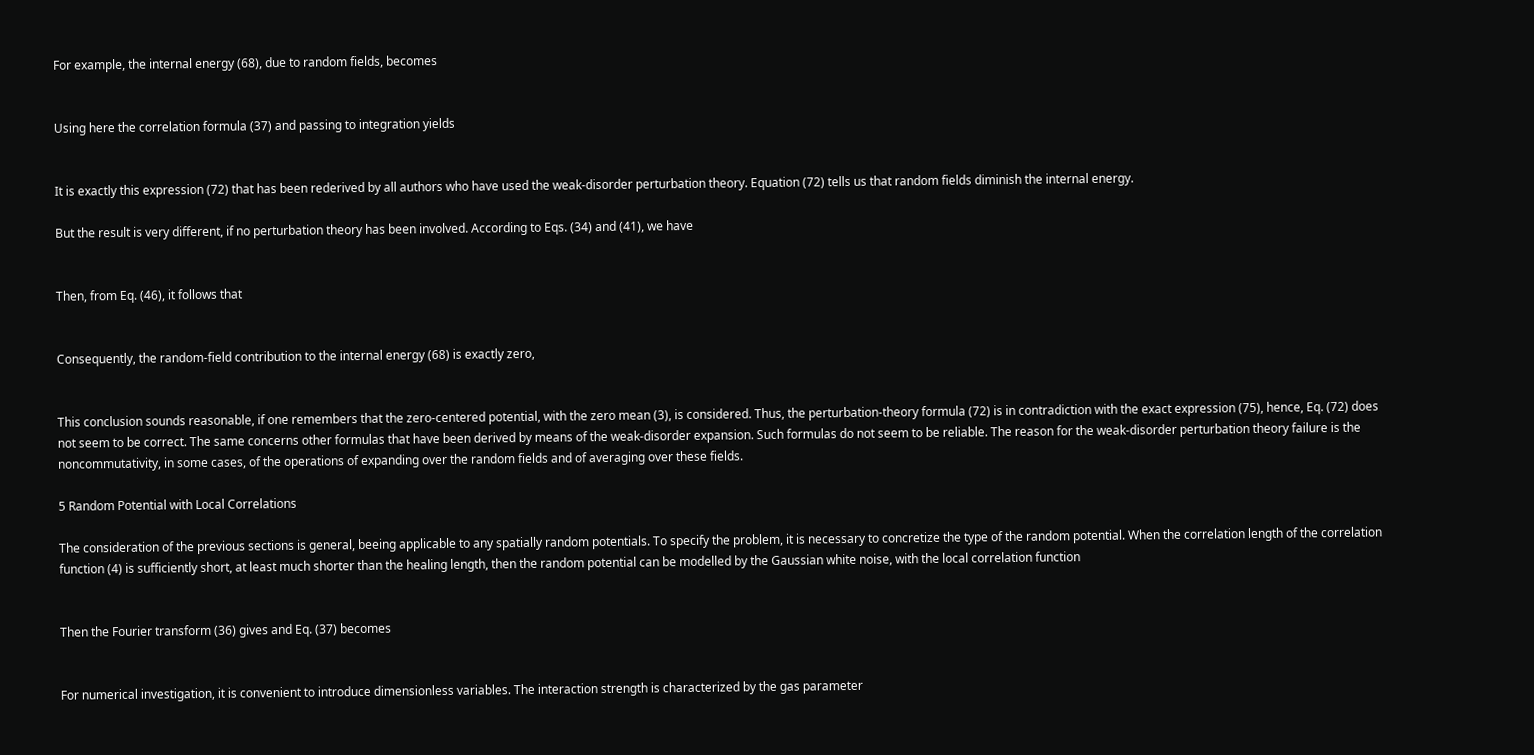For example, the internal energy (68), due to random fields, becomes


Using here the correlation formula (37) and passing to integration yields


It is exactly this expression (72) that has been rederived by all authors who have used the weak-disorder perturbation theory. Equation (72) tells us that random fields diminish the internal energy.

But the result is very different, if no perturbation theory has been involved. According to Eqs. (34) and (41), we have


Then, from Eq. (46), it follows that


Consequently, the random-field contribution to the internal energy (68) is exactly zero,


This conclusion sounds reasonable, if one remembers that the zero-centered potential, with the zero mean (3), is considered. Thus, the perturbation-theory formula (72) is in contradiction with the exact expression (75), hence, Eq. (72) does not seem to be correct. The same concerns other formulas that have been derived by means of the weak-disorder expansion. Such formulas do not seem to be reliable. The reason for the weak-disorder perturbation theory failure is the noncommutativity, in some cases, of the operations of expanding over the random fields and of averaging over these fields.

5 Random Potential with Local Correlations

The consideration of the previous sections is general, beeing applicable to any spatially random potentials. To specify the problem, it is necessary to concretize the type of the random potential. When the correlation length of the correlation function (4) is sufficiently short, at least much shorter than the healing length, then the random potential can be modelled by the Gaussian white noise, with the local correlation function


Then the Fourier transform (36) gives and Eq. (37) becomes


For numerical investigation, it is convenient to introduce dimensionless variables. The interaction strength is characterized by the gas parameter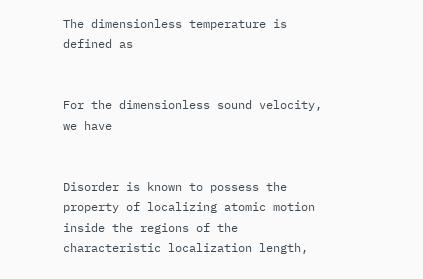The dimensionless temperature is defined as


For the dimensionless sound velocity, we have


Disorder is known to possess the property of localizing atomic motion inside the regions of the characteristic localization length,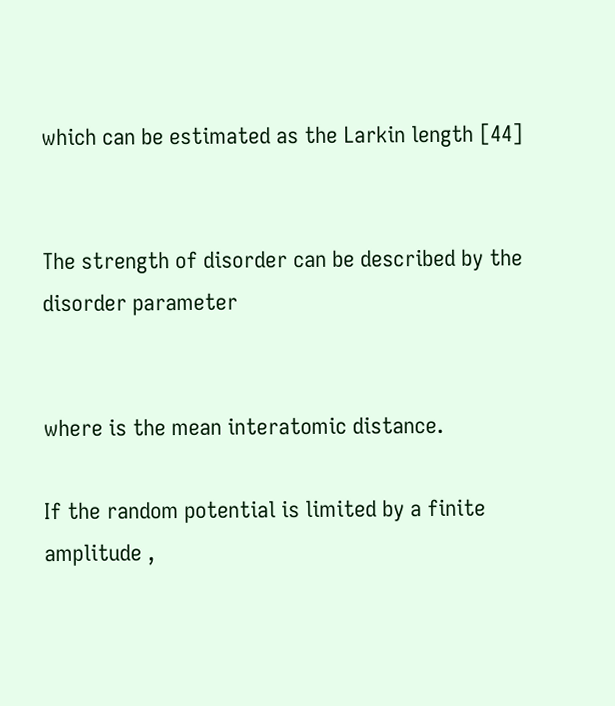which can be estimated as the Larkin length [44]


The strength of disorder can be described by the disorder parameter


where is the mean interatomic distance.

If the random potential is limited by a finite amplitude ,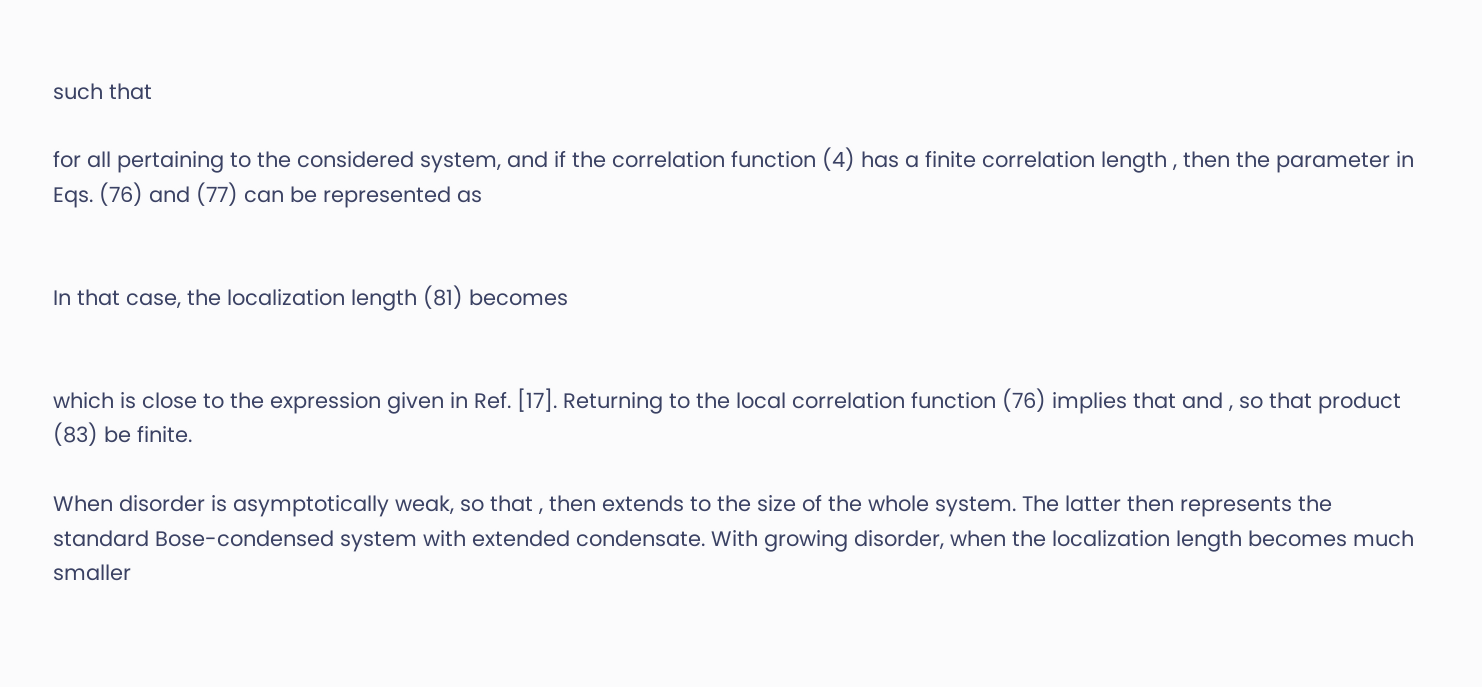such that

for all pertaining to the considered system, and if the correlation function (4) has a finite correlation length , then the parameter in Eqs. (76) and (77) can be represented as


In that case, the localization length (81) becomes


which is close to the expression given in Ref. [17]. Returning to the local correlation function (76) implies that and , so that product (83) be finite.

When disorder is asymptotically weak, so that , then extends to the size of the whole system. The latter then represents the standard Bose-condensed system with extended condensate. With growing disorder, when the localization length becomes much smaller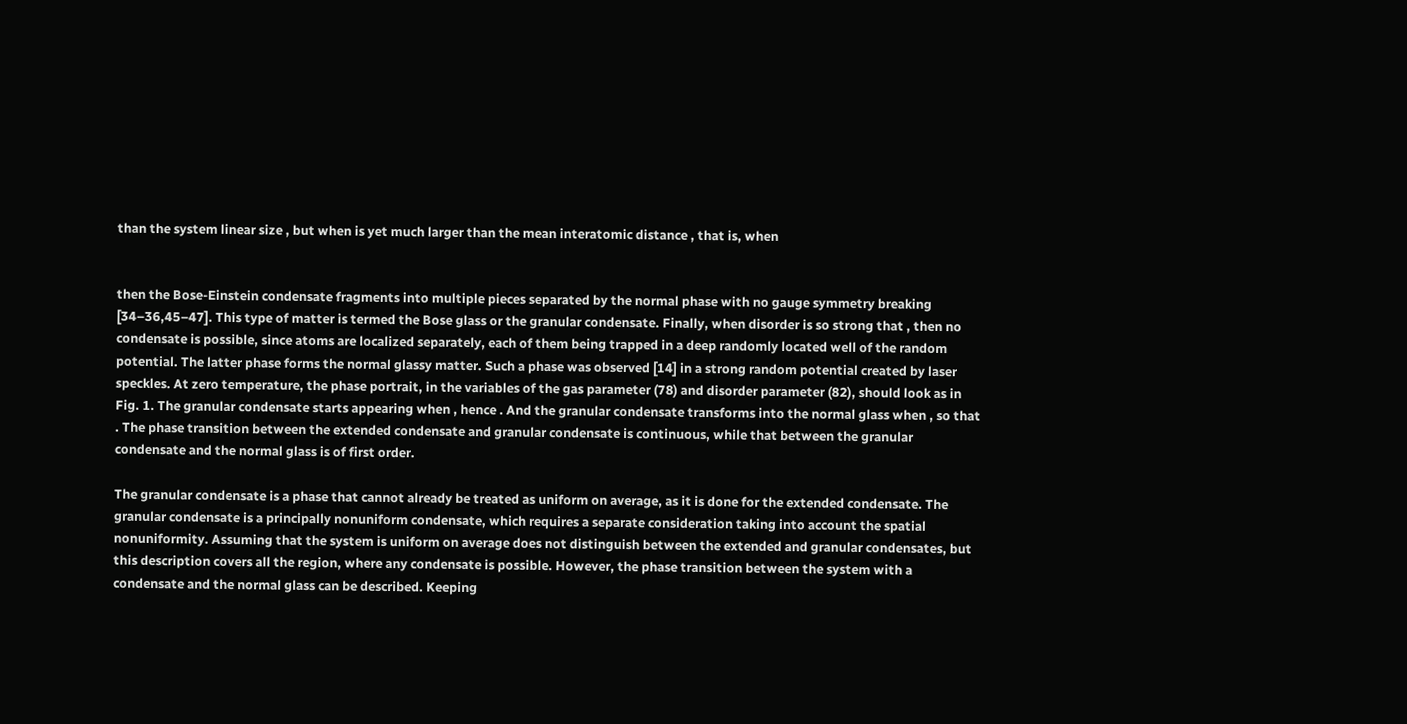than the system linear size , but when is yet much larger than the mean interatomic distance , that is, when


then the Bose-Einstein condensate fragments into multiple pieces separated by the normal phase with no gauge symmetry breaking [34–36,45–47]. This type of matter is termed the Bose glass or the granular condensate. Finally, when disorder is so strong that , then no condensate is possible, since atoms are localized separately, each of them being trapped in a deep randomly located well of the random potential. The latter phase forms the normal glassy matter. Such a phase was observed [14] in a strong random potential created by laser speckles. At zero temperature, the phase portrait, in the variables of the gas parameter (78) and disorder parameter (82), should look as in Fig. 1. The granular condensate starts appearing when , hence . And the granular condensate transforms into the normal glass when , so that . The phase transition between the extended condensate and granular condensate is continuous, while that between the granular condensate and the normal glass is of first order.

The granular condensate is a phase that cannot already be treated as uniform on average, as it is done for the extended condensate. The granular condensate is a principally nonuniform condensate, which requires a separate consideration taking into account the spatial nonuniformity. Assuming that the system is uniform on average does not distinguish between the extended and granular condensates, but this description covers all the region, where any condensate is possible. However, the phase transition between the system with a condensate and the normal glass can be described. Keeping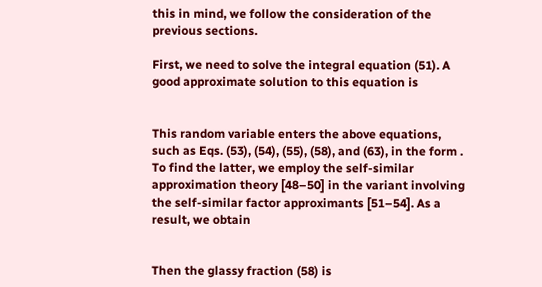this in mind, we follow the consideration of the previous sections.

First, we need to solve the integral equation (51). A good approximate solution to this equation is


This random variable enters the above equations, such as Eqs. (53), (54), (55), (58), and (63), in the form . To find the latter, we employ the self-similar approximation theory [48–50] in the variant involving the self-similar factor approximants [51–54]. As a result, we obtain


Then the glassy fraction (58) is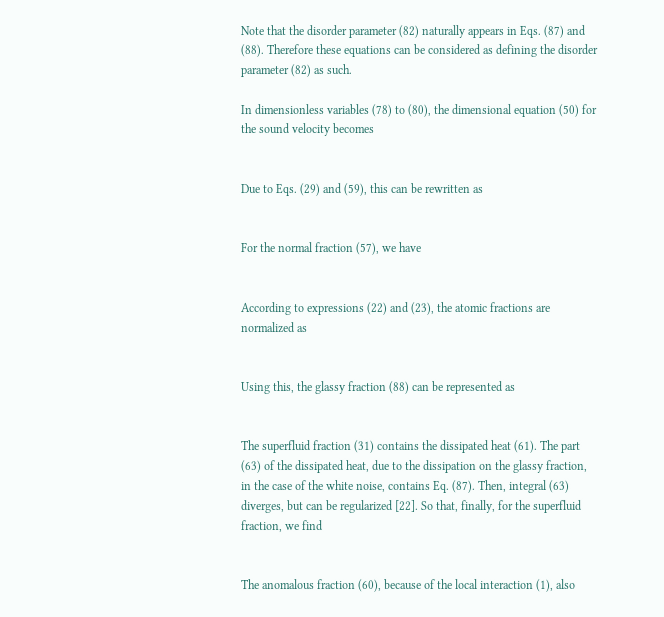Note that the disorder parameter (82) naturally appears in Eqs. (87) and (88). Therefore these equations can be considered as defining the disorder parameter (82) as such.

In dimensionless variables (78) to (80), the dimensional equation (50) for the sound velocity becomes


Due to Eqs. (29) and (59), this can be rewritten as


For the normal fraction (57), we have


According to expressions (22) and (23), the atomic fractions are normalized as


Using this, the glassy fraction (88) can be represented as


The superfluid fraction (31) contains the dissipated heat (61). The part (63) of the dissipated heat, due to the dissipation on the glassy fraction, in the case of the white noise, contains Eq. (87). Then, integral (63) diverges, but can be regularized [22]. So that, finally, for the superfluid fraction, we find


The anomalous fraction (60), because of the local interaction (1), also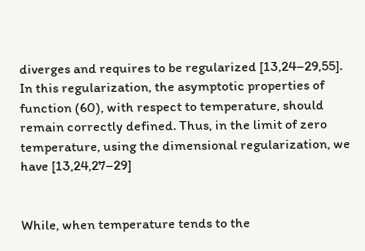diverges and requires to be regularized [13,24–29,55]. In this regularization, the asymptotic properties of function (60), with respect to temperature, should remain correctly defined. Thus, in the limit of zero temperature, using the dimensional regularization, we have [13,24,27–29]


While, when temperature tends to the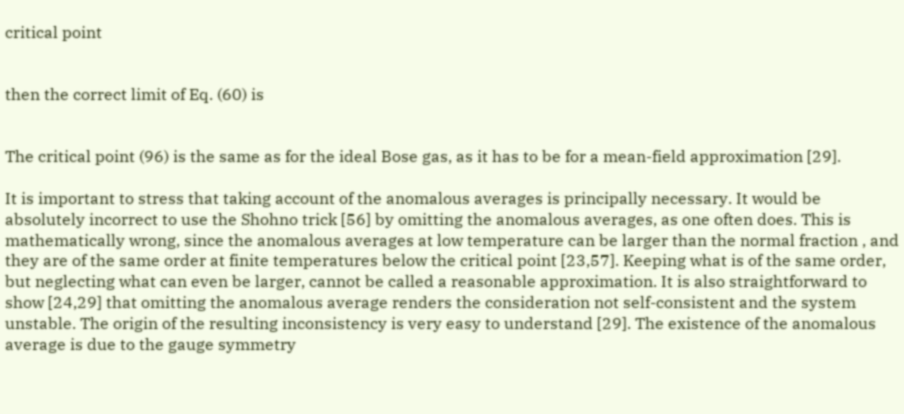critical point


then the correct limit of Eq. (60) is


The critical point (96) is the same as for the ideal Bose gas, as it has to be for a mean-field approximation [29].

It is important to stress that taking account of the anomalous averages is principally necessary. It would be absolutely incorrect to use the Shohno trick [56] by omitting the anomalous averages, as one often does. This is mathematically wrong, since the anomalous averages at low temperature can be larger than the normal fraction , and they are of the same order at finite temperatures below the critical point [23,57]. Keeping what is of the same order, but neglecting what can even be larger, cannot be called a reasonable approximation. It is also straightforward to show [24,29] that omitting the anomalous average renders the consideration not self-consistent and the system unstable. The origin of the resulting inconsistency is very easy to understand [29]. The existence of the anomalous average is due to the gauge symmetry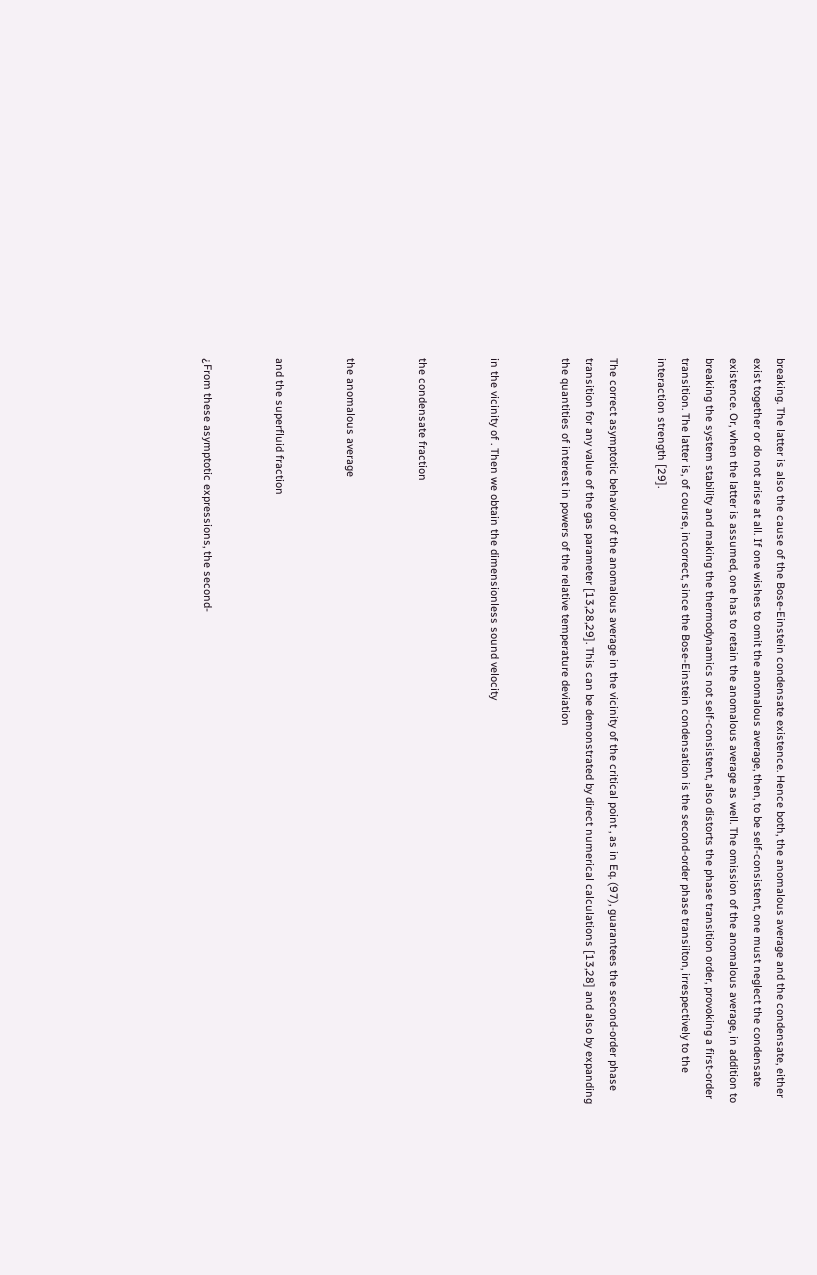breaking. The latter is also the cause of the Bose-Einstein condensate existence. Hence both, the anomalous average and the condensate, either exist together or do not arise at all. If one wishes to omit the anomalous average, then, to be self-consistent, one must neglect the condensate existence. Or, when the latter is assumed, one has to retain the anomalous average as well. The omission of the anomalous average, in addition to breaking the system stability and making the thermodynamics not self-consistent, also distorts the phase transition order, provoking a first-order transition. The latter is, of course, incorrect, since the Bose-Einstein condensation is the second-order phase transiiton, irrespectively to the interaction strength [29].

The correct asymptotic behavior of the anomalous average in the vicinity of the critical point , as in Eq. (97), guarantees the second-order phase transition for any value of the gas parameter [13,28,29]. This can be demonstrated by direct numerical calculations [13,28] and also by expanding the quantities of interest in powers of the relative temperature deviation


in the vicinity of . Then we obtain the dimensionless sound velocity


the condensate fraction


the anomalous average


and the superfluid fraction


¿From these asymptotic expressions, the second-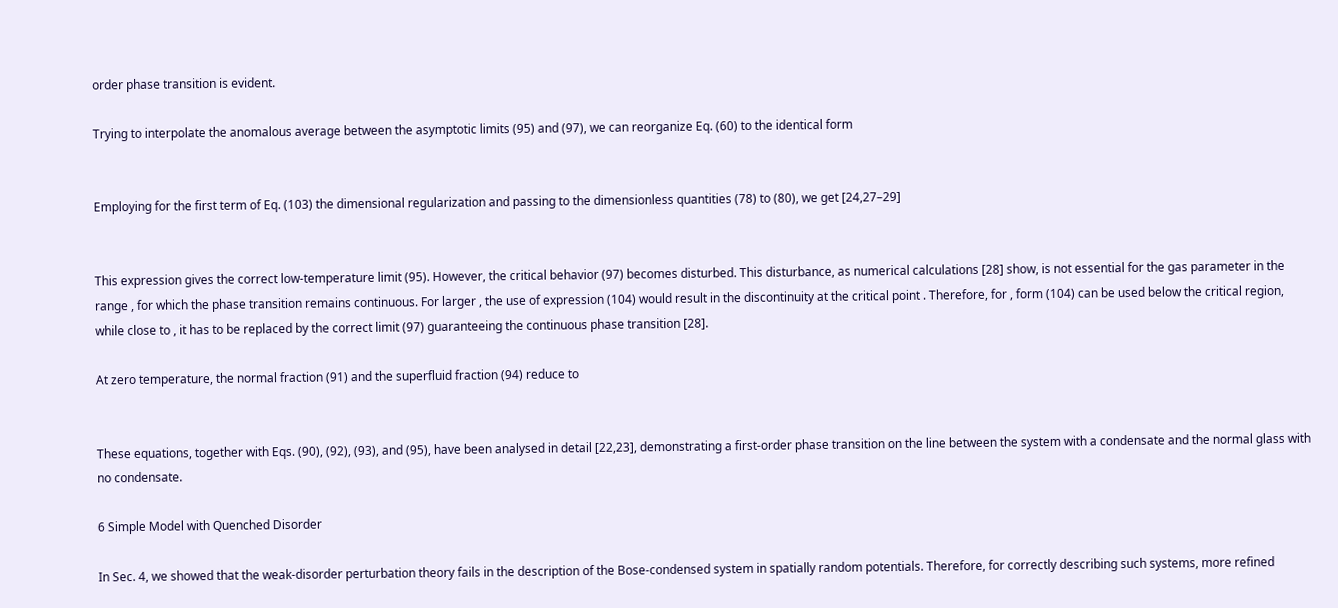order phase transition is evident.

Trying to interpolate the anomalous average between the asymptotic limits (95) and (97), we can reorganize Eq. (60) to the identical form


Employing for the first term of Eq. (103) the dimensional regularization and passing to the dimensionless quantities (78) to (80), we get [24,27–29]


This expression gives the correct low-temperature limit (95). However, the critical behavior (97) becomes disturbed. This disturbance, as numerical calculations [28] show, is not essential for the gas parameter in the range , for which the phase transition remains continuous. For larger , the use of expression (104) would result in the discontinuity at the critical point . Therefore, for , form (104) can be used below the critical region, while close to , it has to be replaced by the correct limit (97) guaranteeing the continuous phase transition [28].

At zero temperature, the normal fraction (91) and the superfluid fraction (94) reduce to


These equations, together with Eqs. (90), (92), (93), and (95), have been analysed in detail [22,23], demonstrating a first-order phase transition on the line between the system with a condensate and the normal glass with no condensate.

6 Simple Model with Quenched Disorder

In Sec. 4, we showed that the weak-disorder perturbation theory fails in the description of the Bose-condensed system in spatially random potentials. Therefore, for correctly describing such systems, more refined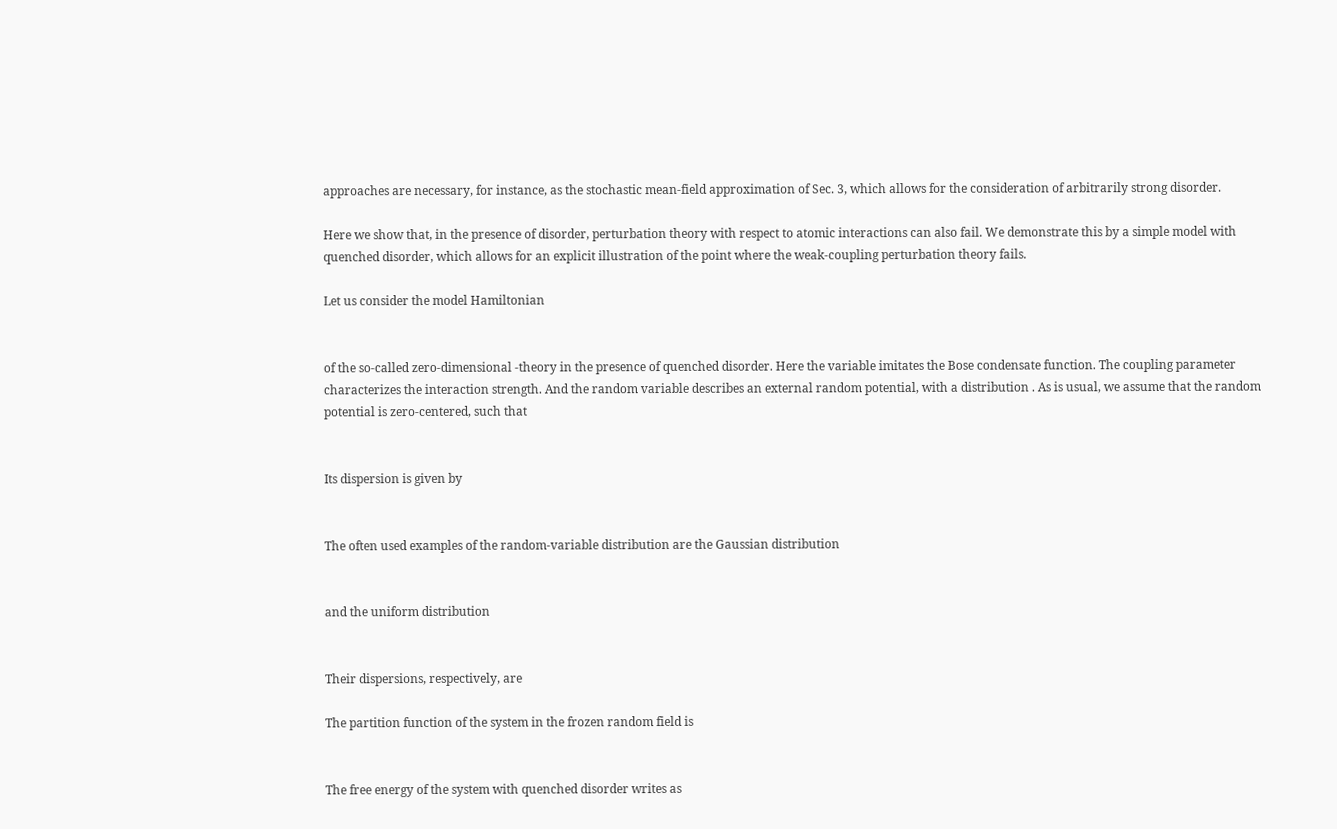approaches are necessary, for instance, as the stochastic mean-field approximation of Sec. 3, which allows for the consideration of arbitrarily strong disorder.

Here we show that, in the presence of disorder, perturbation theory with respect to atomic interactions can also fail. We demonstrate this by a simple model with quenched disorder, which allows for an explicit illustration of the point where the weak-coupling perturbation theory fails.

Let us consider the model Hamiltonian


of the so-called zero-dimensional -theory in the presence of quenched disorder. Here the variable imitates the Bose condensate function. The coupling parameter characterizes the interaction strength. And the random variable describes an external random potential, with a distribution . As is usual, we assume that the random potential is zero-centered, such that


Its dispersion is given by


The often used examples of the random-variable distribution are the Gaussian distribution


and the uniform distribution


Their dispersions, respectively, are

The partition function of the system in the frozen random field is


The free energy of the system with quenched disorder writes as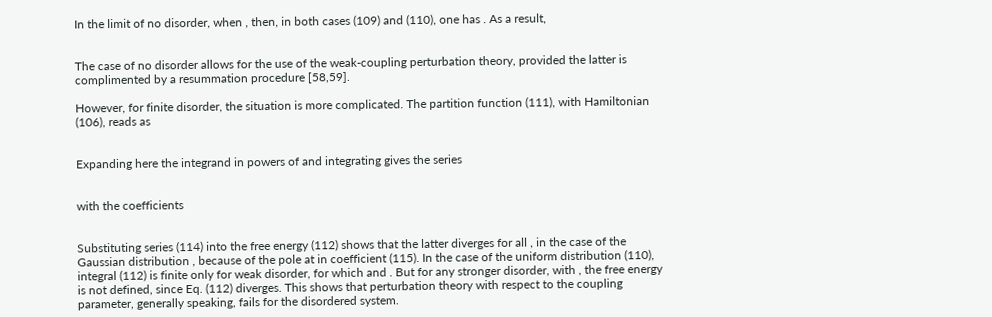In the limit of no disorder, when , then, in both cases (109) and (110), one has . As a result,


The case of no disorder allows for the use of the weak-coupling perturbation theory, provided the latter is complimented by a resummation procedure [58,59].

However, for finite disorder, the situation is more complicated. The partition function (111), with Hamiltonian (106), reads as


Expanding here the integrand in powers of and integrating gives the series


with the coefficients


Substituting series (114) into the free energy (112) shows that the latter diverges for all , in the case of the Gaussian distribution , because of the pole at in coefficient (115). In the case of the uniform distribution (110), integral (112) is finite only for weak disorder, for which and . But for any stronger disorder, with , the free energy is not defined, since Eq. (112) diverges. This shows that perturbation theory with respect to the coupling parameter, generally speaking, fails for the disordered system.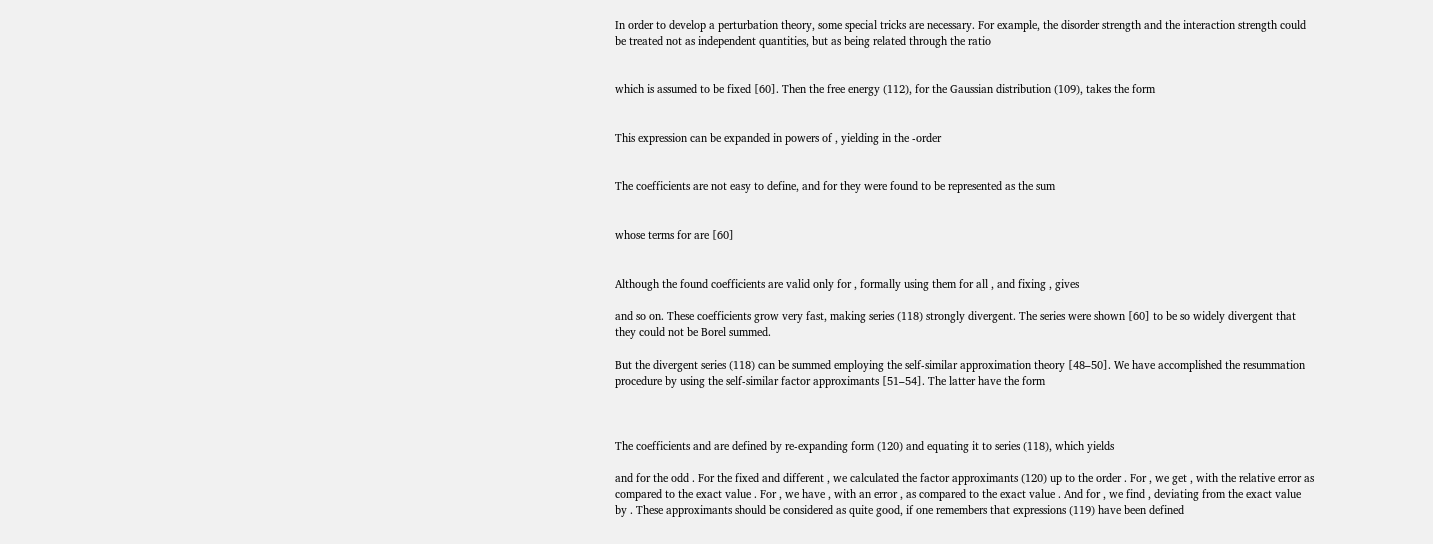In order to develop a perturbation theory, some special tricks are necessary. For example, the disorder strength and the interaction strength could be treated not as independent quantities, but as being related through the ratio


which is assumed to be fixed [60]. Then the free energy (112), for the Gaussian distribution (109), takes the form


This expression can be expanded in powers of , yielding in the -order


The coefficients are not easy to define, and for they were found to be represented as the sum


whose terms for are [60]


Although the found coefficients are valid only for , formally using them for all , and fixing , gives

and so on. These coefficients grow very fast, making series (118) strongly divergent. The series were shown [60] to be so widely divergent that they could not be Borel summed.

But the divergent series (118) can be summed employing the self-similar approximation theory [48–50]. We have accomplished the resummation procedure by using the self-similar factor approximants [51–54]. The latter have the form



The coefficients and are defined by re-expanding form (120) and equating it to series (118), which yields

and for the odd . For the fixed and different , we calculated the factor approximants (120) up to the order . For , we get , with the relative error as compared to the exact value . For , we have , with an error , as compared to the exact value . And for , we find , deviating from the exact value by . These approximants should be considered as quite good, if one remembers that expressions (119) have been defined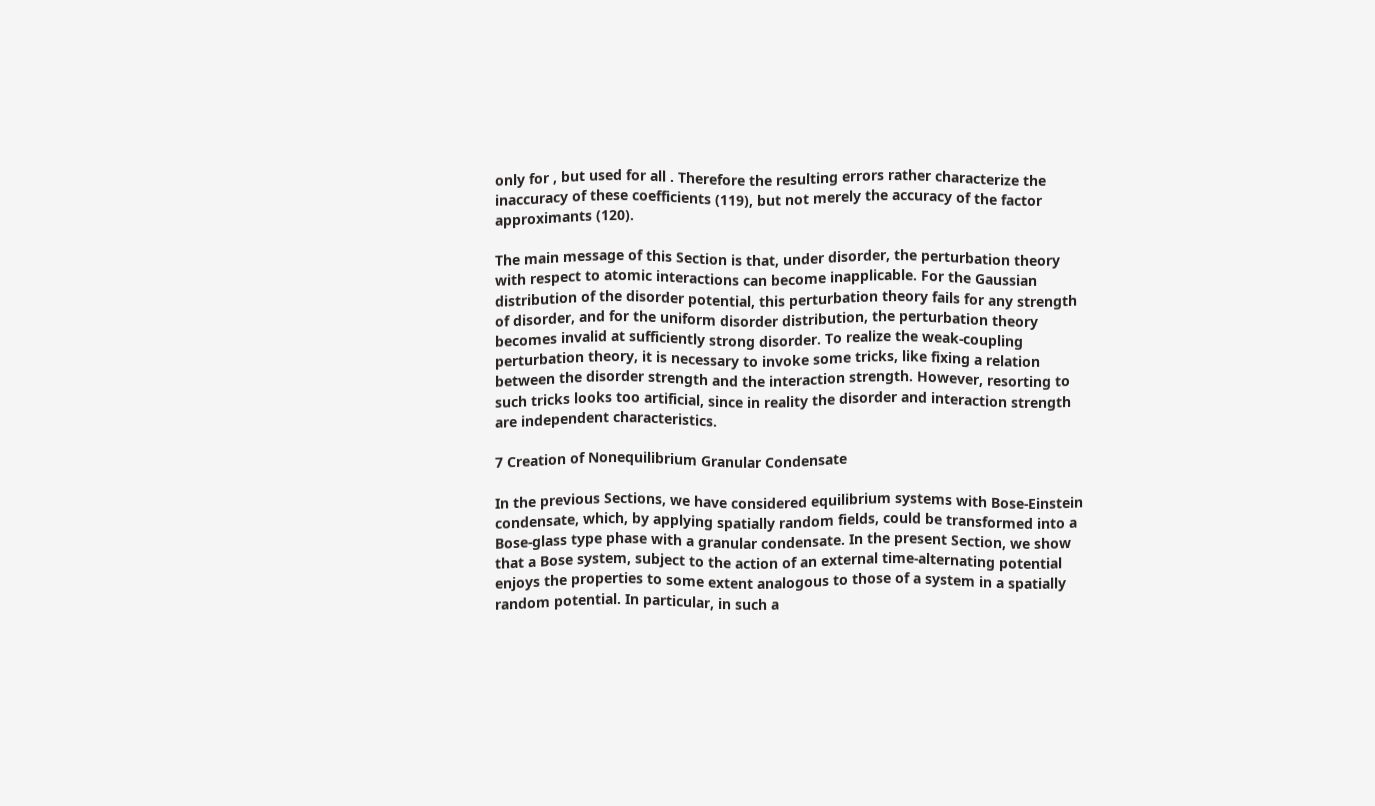only for , but used for all . Therefore the resulting errors rather characterize the inaccuracy of these coefficients (119), but not merely the accuracy of the factor approximants (120).

The main message of this Section is that, under disorder, the perturbation theory with respect to atomic interactions can become inapplicable. For the Gaussian distribution of the disorder potential, this perturbation theory fails for any strength of disorder, and for the uniform disorder distribution, the perturbation theory becomes invalid at sufficiently strong disorder. To realize the weak-coupling perturbation theory, it is necessary to invoke some tricks, like fixing a relation between the disorder strength and the interaction strength. However, resorting to such tricks looks too artificial, since in reality the disorder and interaction strength are independent characteristics.

7 Creation of Nonequilibrium Granular Condensate

In the previous Sections, we have considered equilibrium systems with Bose-Einstein condensate, which, by applying spatially random fields, could be transformed into a Bose-glass type phase with a granular condensate. In the present Section, we show that a Bose system, subject to the action of an external time-alternating potential enjoys the properties to some extent analogous to those of a system in a spatially random potential. In particular, in such a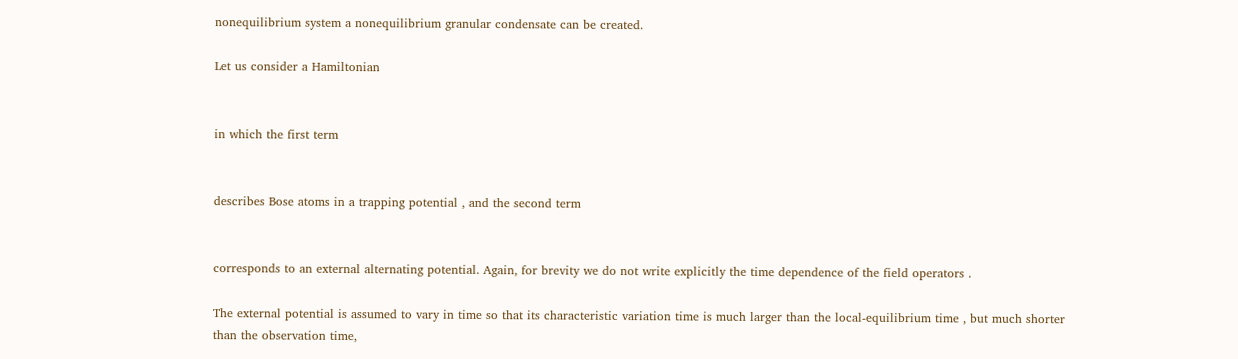nonequilibrium system a nonequilibrium granular condensate can be created.

Let us consider a Hamiltonian


in which the first term


describes Bose atoms in a trapping potential , and the second term


corresponds to an external alternating potential. Again, for brevity we do not write explicitly the time dependence of the field operators .

The external potential is assumed to vary in time so that its characteristic variation time is much larger than the local-equilibrium time , but much shorter than the observation time,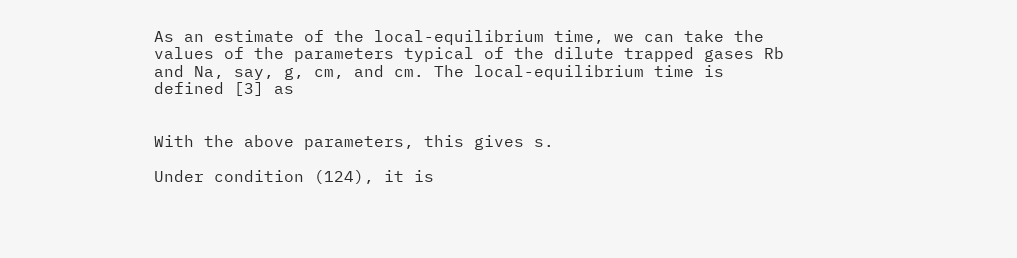As an estimate of the local-equilibrium time, we can take the values of the parameters typical of the dilute trapped gases Rb and Na, say, g, cm, and cm. The local-equilibrium time is defined [3] as


With the above parameters, this gives s.

Under condition (124), it is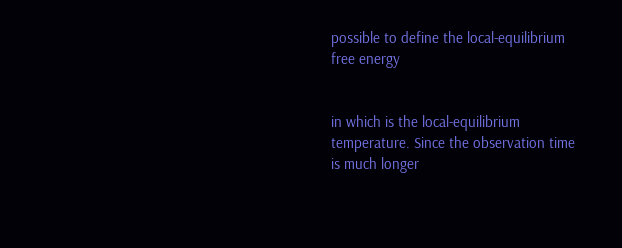possible to define the local-equilibrium free energy


in which is the local-equilibrium temperature. Since the observation time is much longer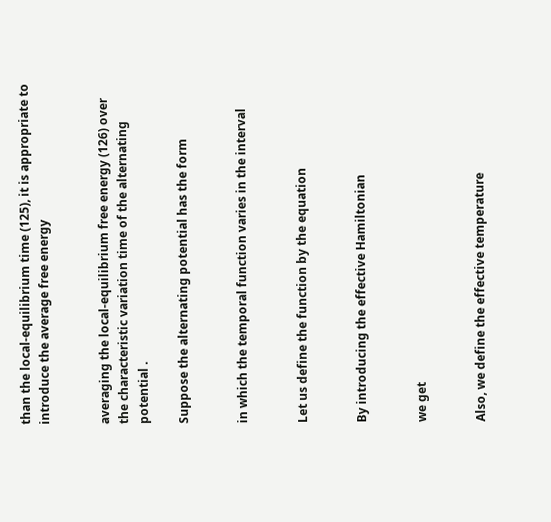than the local-equilibrium time (125), it is appropriate to introduce the average free energy


averaging the local-equilibrium free energy (126) over the characteristic variation time of the alternating potential .

Suppose the alternating potential has the form


in which the temporal function varies in the interval


Let us define the function by the equation


By introducing the effective Hamiltonian


we get


Also, we define the effective temperature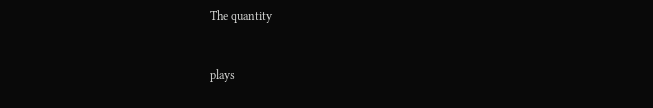The quantity


plays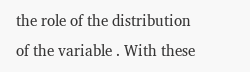the role of the distribution of the variable . With these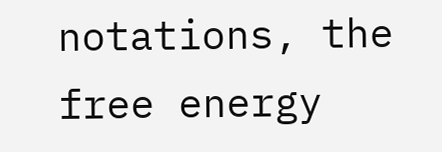notations, the free energy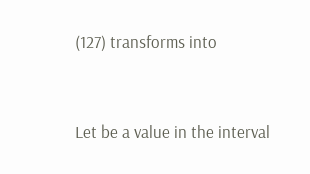(127) transforms into


Let be a value in the interval